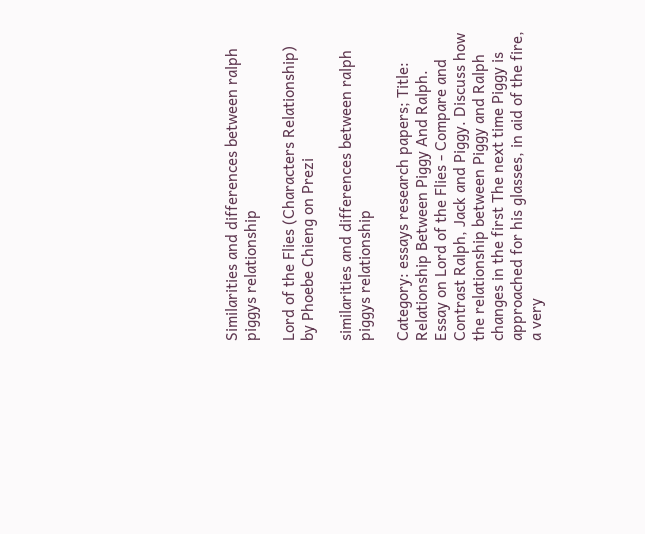Similarities and differences between ralph piggys relationship

Lord of the Flies (Characters Relationship) by Phoebe Chieng on Prezi

similarities and differences between ralph piggys relationship

Category: essays research papers; Title: Relationship Between Piggy And Ralph. Essay on Lord of the Flies - Compare and Contrast Ralph, Jack and Piggy. Discuss how the relationship between Piggy and Ralph changes in the first The next time Piggy is approached for his glasses, in aid of the fire, a very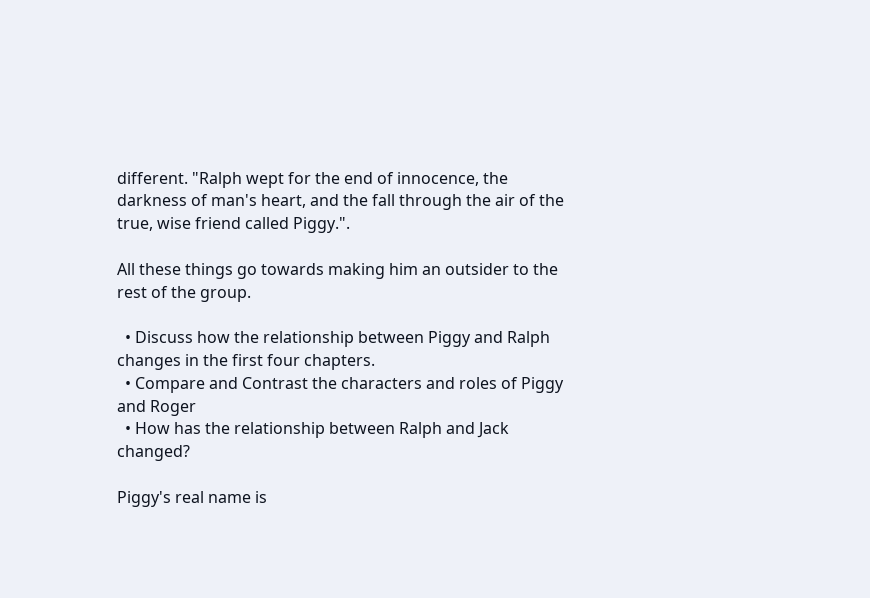different. "Ralph wept for the end of innocence, the darkness of man's heart, and the fall through the air of the true, wise friend called Piggy.".

All these things go towards making him an outsider to the rest of the group.

  • Discuss how the relationship between Piggy and Ralph changes in the first four chapters.
  • Compare and Contrast the characters and roles of Piggy and Roger
  • How has the relationship between Ralph and Jack changed?

Piggy's real name is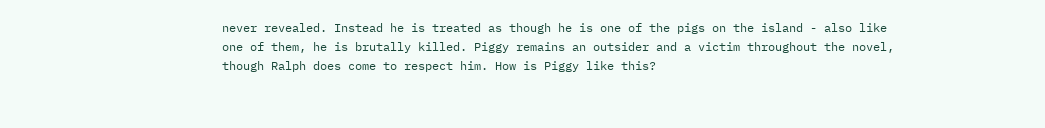never revealed. Instead he is treated as though he is one of the pigs on the island - also like one of them, he is brutally killed. Piggy remains an outsider and a victim throughout the novel, though Ralph does come to respect him. How is Piggy like this?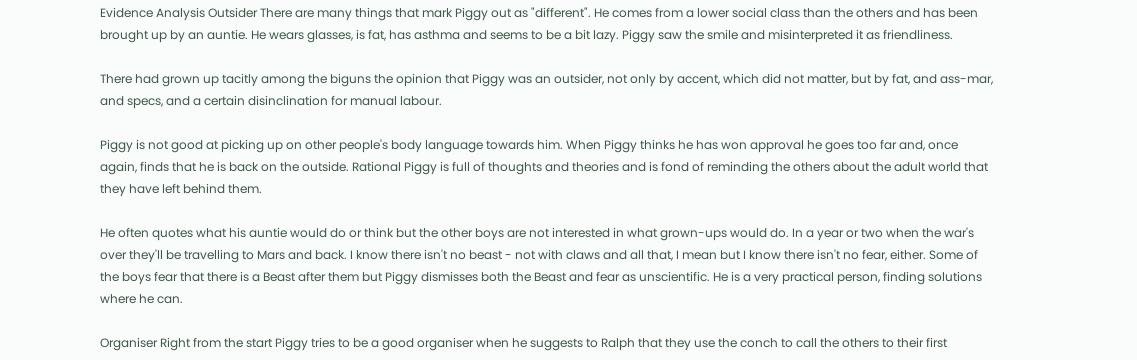Evidence Analysis Outsider There are many things that mark Piggy out as "different". He comes from a lower social class than the others and has been brought up by an auntie. He wears glasses, is fat, has asthma and seems to be a bit lazy. Piggy saw the smile and misinterpreted it as friendliness.

There had grown up tacitly among the biguns the opinion that Piggy was an outsider, not only by accent, which did not matter, but by fat, and ass-mar, and specs, and a certain disinclination for manual labour.

Piggy is not good at picking up on other people's body language towards him. When Piggy thinks he has won approval he goes too far and, once again, finds that he is back on the outside. Rational Piggy is full of thoughts and theories and is fond of reminding the others about the adult world that they have left behind them.

He often quotes what his auntie would do or think but the other boys are not interested in what grown-ups would do. In a year or two when the war's over they'll be travelling to Mars and back. I know there isn't no beast - not with claws and all that, I mean but I know there isn't no fear, either. Some of the boys fear that there is a Beast after them but Piggy dismisses both the Beast and fear as unscientific. He is a very practical person, finding solutions where he can.

Organiser Right from the start Piggy tries to be a good organiser when he suggests to Ralph that they use the conch to call the others to their first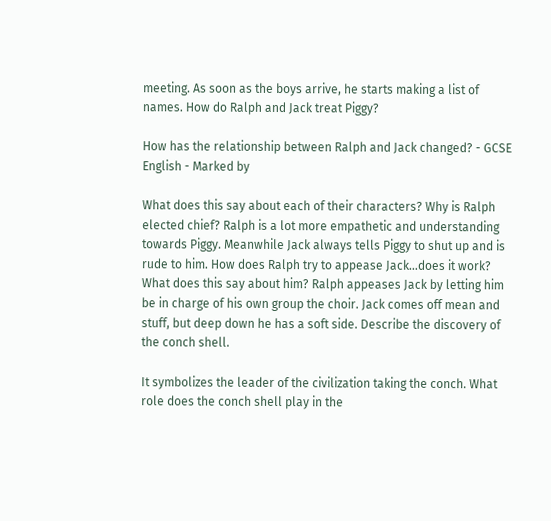meeting. As soon as the boys arrive, he starts making a list of names. How do Ralph and Jack treat Piggy?

How has the relationship between Ralph and Jack changed? - GCSE English - Marked by

What does this say about each of their characters? Why is Ralph elected chief? Ralph is a lot more empathetic and understanding towards Piggy. Meanwhile Jack always tells Piggy to shut up and is rude to him. How does Ralph try to appease Jack…does it work? What does this say about him? Ralph appeases Jack by letting him be in charge of his own group the choir. Jack comes off mean and stuff, but deep down he has a soft side. Describe the discovery of the conch shell.

It symbolizes the leader of the civilization taking the conch. What role does the conch shell play in the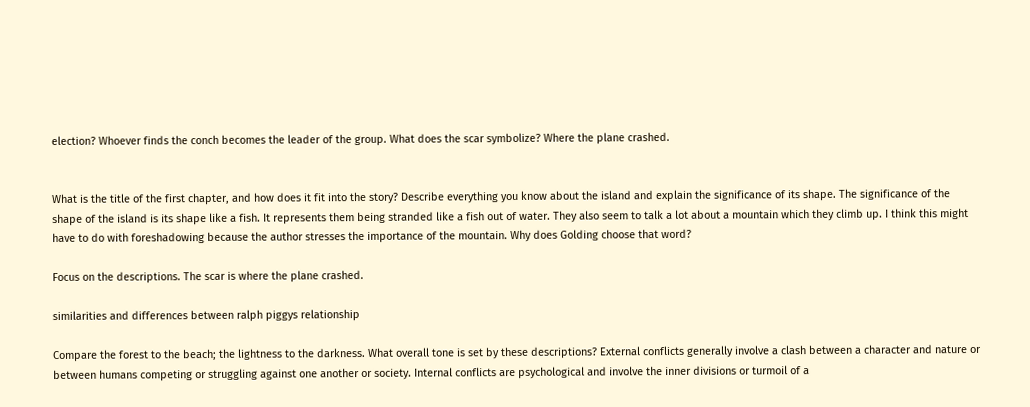election? Whoever finds the conch becomes the leader of the group. What does the scar symbolize? Where the plane crashed.


What is the title of the first chapter, and how does it fit into the story? Describe everything you know about the island and explain the significance of its shape. The significance of the shape of the island is its shape like a fish. It represents them being stranded like a fish out of water. They also seem to talk a lot about a mountain which they climb up. I think this might have to do with foreshadowing because the author stresses the importance of the mountain. Why does Golding choose that word?

Focus on the descriptions. The scar is where the plane crashed.

similarities and differences between ralph piggys relationship

Compare the forest to the beach; the lightness to the darkness. What overall tone is set by these descriptions? External conflicts generally involve a clash between a character and nature or between humans competing or struggling against one another or society. Internal conflicts are psychological and involve the inner divisions or turmoil of a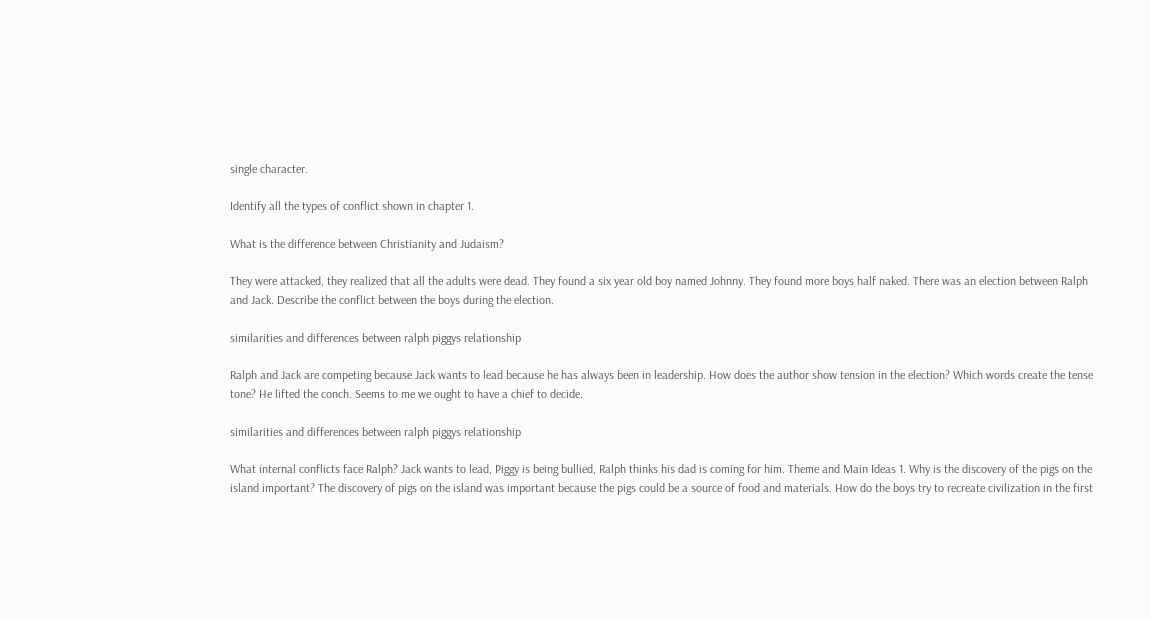single character.

Identify all the types of conflict shown in chapter 1.

What is the difference between Christianity and Judaism?

They were attacked, they realized that all the adults were dead. They found a six year old boy named Johnny. They found more boys half naked. There was an election between Ralph and Jack. Describe the conflict between the boys during the election.

similarities and differences between ralph piggys relationship

Ralph and Jack are competing because Jack wants to lead because he has always been in leadership. How does the author show tension in the election? Which words create the tense tone? He lifted the conch. Seems to me we ought to have a chief to decide.

similarities and differences between ralph piggys relationship

What internal conflicts face Ralph? Jack wants to lead, Piggy is being bullied, Ralph thinks his dad is coming for him. Theme and Main Ideas 1. Why is the discovery of the pigs on the island important? The discovery of pigs on the island was important because the pigs could be a source of food and materials. How do the boys try to recreate civilization in the first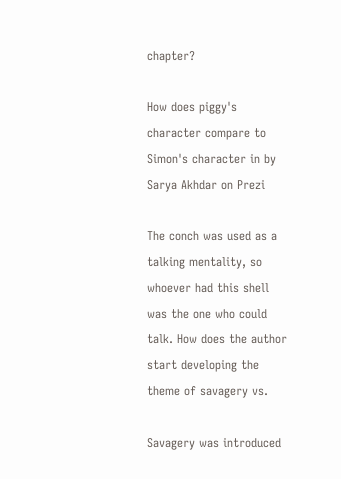chapter?

How does piggy's character compare to Simon's character in by Sarya Akhdar on Prezi

The conch was used as a talking mentality, so whoever had this shell was the one who could talk. How does the author start developing the theme of savagery vs.

Savagery was introduced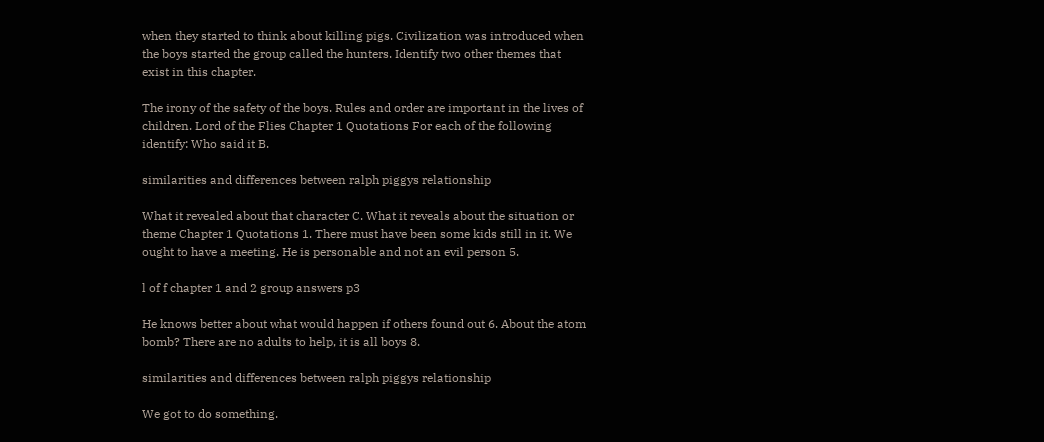when they started to think about killing pigs. Civilization was introduced when the boys started the group called the hunters. Identify two other themes that exist in this chapter.

The irony of the safety of the boys. Rules and order are important in the lives of children. Lord of the Flies Chapter 1 Quotations For each of the following identify: Who said it B.

similarities and differences between ralph piggys relationship

What it revealed about that character C. What it reveals about the situation or theme Chapter 1 Quotations 1. There must have been some kids still in it. We ought to have a meeting. He is personable and not an evil person 5.

l of f chapter 1 and 2 group answers p3

He knows better about what would happen if others found out 6. About the atom bomb? There are no adults to help, it is all boys 8.

similarities and differences between ralph piggys relationship

We got to do something.